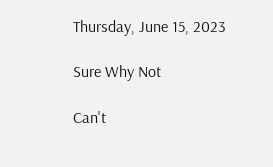Thursday, June 15, 2023

Sure Why Not

Can't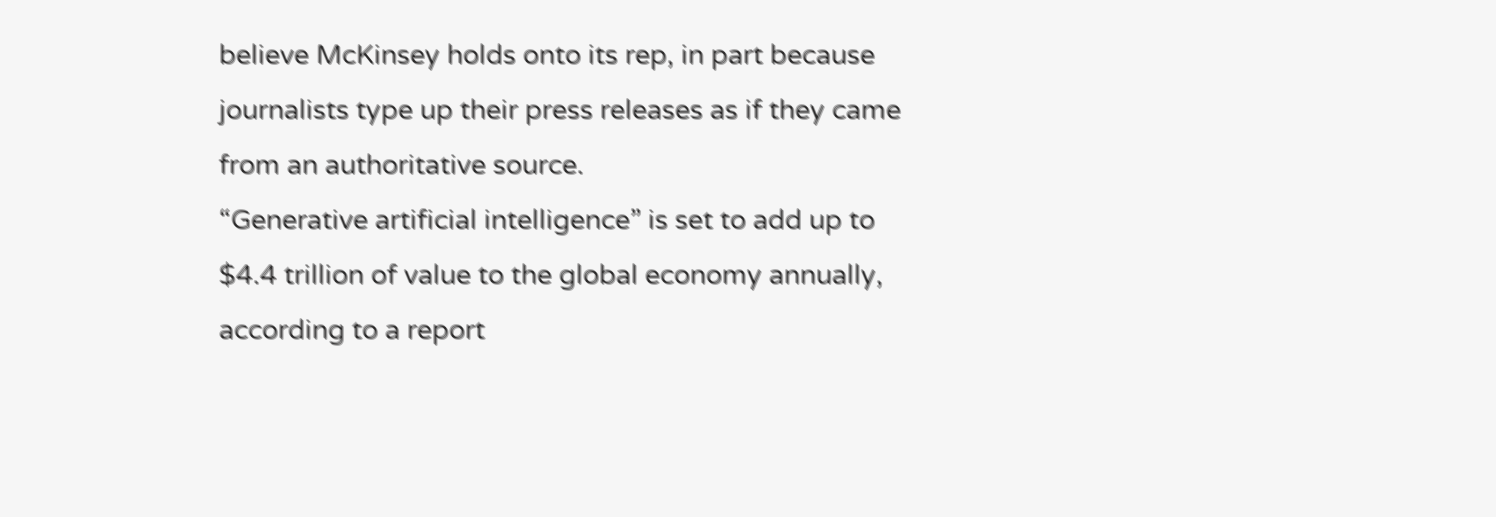believe McKinsey holds onto its rep, in part because journalists type up their press releases as if they came from an authoritative source.
“Generative artificial intelligence” is set to add up to $4.4 trillion of value to the global economy annually, according to a report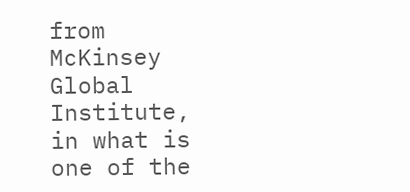from McKinsey Global Institute, in what is one of the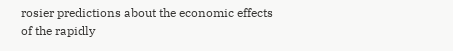rosier predictions about the economic effects of the rapidly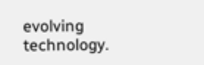evolving technology.